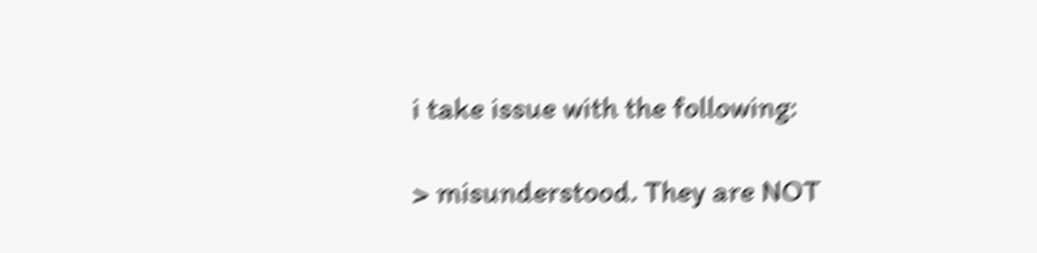i take issue with the following:

> misunderstood. They are NOT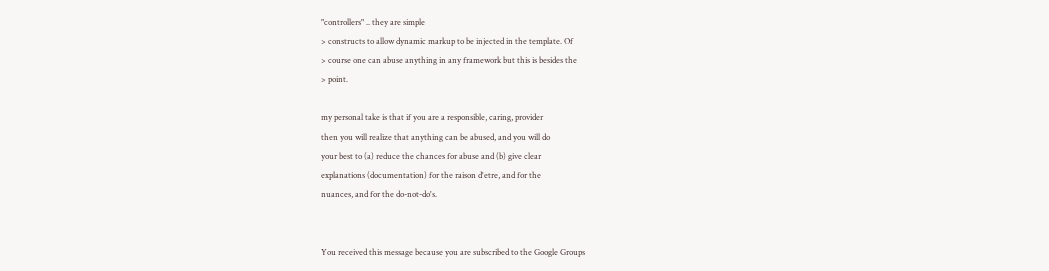"controllers" .. they are simple
> constructs to allow dynamic markup to be injected in the template. Of
> course one can abuse anything in any framework but this is besides the
> point.

my personal take is that if you are a responsible, caring, provider
then you will realize that anything can be abused, and you will do
your best to (a) reduce the chances for abuse and (b) give clear
explanations (documentation) for the raison d'etre, and for the
nuances, and for the do-not-do's.


You received this message because you are subscribed to the Google Groups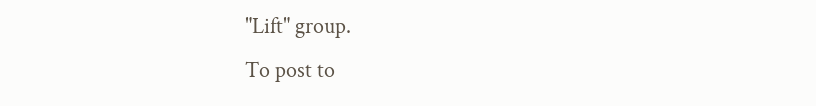"Lift" group.
To post to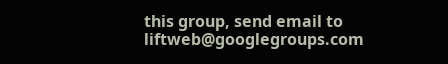this group, send email to liftweb@googlegroups.com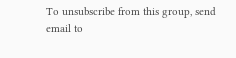To unsubscribe from this group, send email to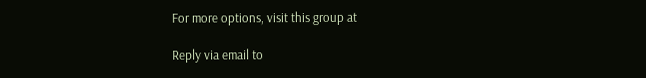For more options, visit this group at

Reply via email to